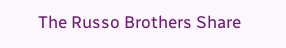The Russo Brothers Share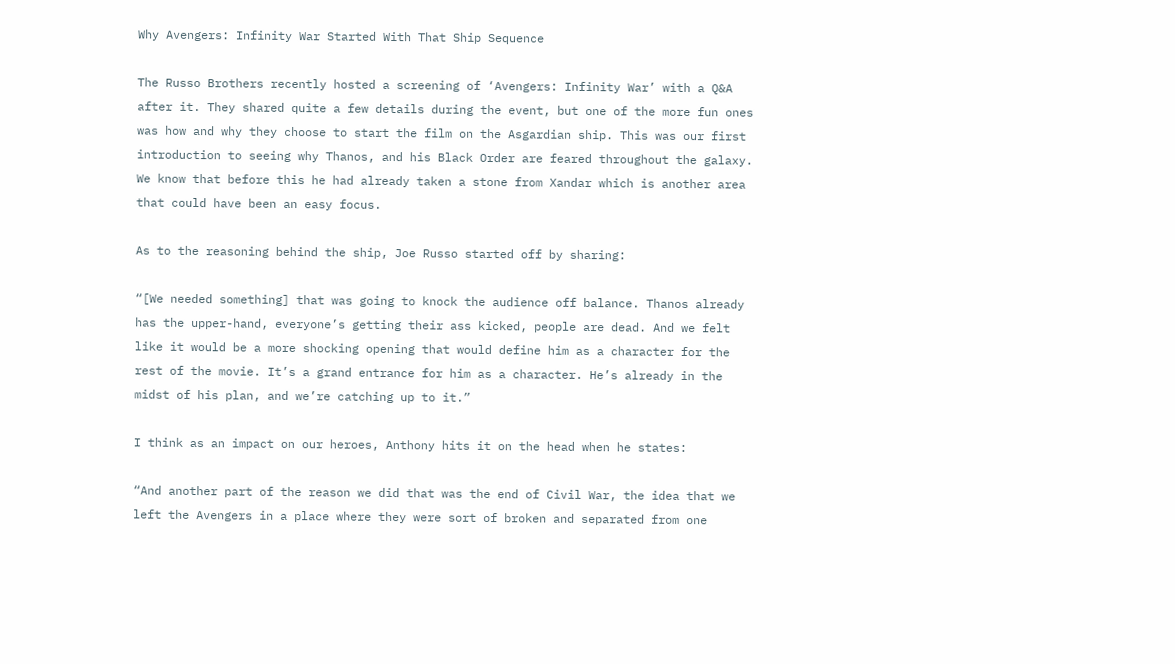Why Avengers: Infinity War Started With That Ship Sequence

The Russo Brothers recently hosted a screening of ‘Avengers: Infinity War’ with a Q&A after it. They shared quite a few details during the event, but one of the more fun ones was how and why they choose to start the film on the Asgardian ship. This was our first introduction to seeing why Thanos, and his Black Order are feared throughout the galaxy. We know that before this he had already taken a stone from Xandar which is another area that could have been an easy focus.

As to the reasoning behind the ship, Joe Russo started off by sharing:

“[We needed something] that was going to knock the audience off balance. Thanos already has the upper-hand, everyone’s getting their ass kicked, people are dead. And we felt like it would be a more shocking opening that would define him as a character for the rest of the movie. It’s a grand entrance for him as a character. He’s already in the midst of his plan, and we’re catching up to it.”

I think as an impact on our heroes, Anthony hits it on the head when he states:

“And another part of the reason we did that was the end of Civil War, the idea that we left the Avengers in a place where they were sort of broken and separated from one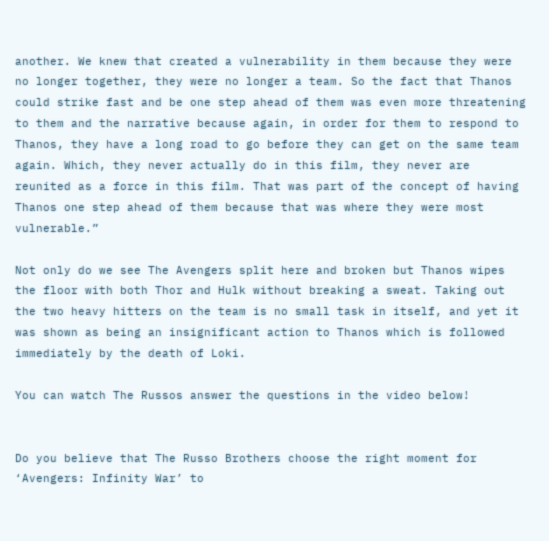another. We knew that created a vulnerability in them because they were no longer together, they were no longer a team. So the fact that Thanos could strike fast and be one step ahead of them was even more threatening to them and the narrative because again, in order for them to respond to Thanos, they have a long road to go before they can get on the same team again. Which, they never actually do in this film, they never are reunited as a force in this film. That was part of the concept of having Thanos one step ahead of them because that was where they were most vulnerable.”

Not only do we see The Avengers split here and broken but Thanos wipes the floor with both Thor and Hulk without breaking a sweat. Taking out the two heavy hitters on the team is no small task in itself, and yet it was shown as being an insignificant action to Thanos which is followed immediately by the death of Loki.

You can watch The Russos answer the questions in the video below!


Do you believe that The Russo Brothers choose the right moment for ‘Avengers: Infinity War’ to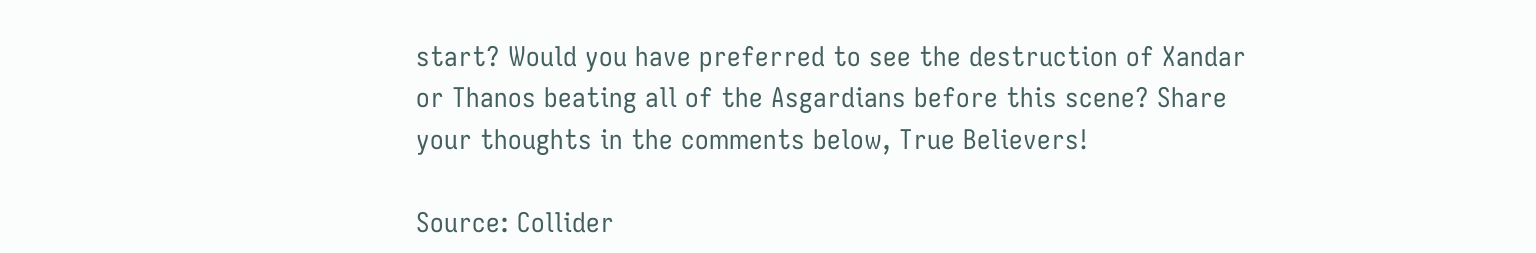start? Would you have preferred to see the destruction of Xandar or Thanos beating all of the Asgardians before this scene? Share your thoughts in the comments below, True Believers!

Source: Collider